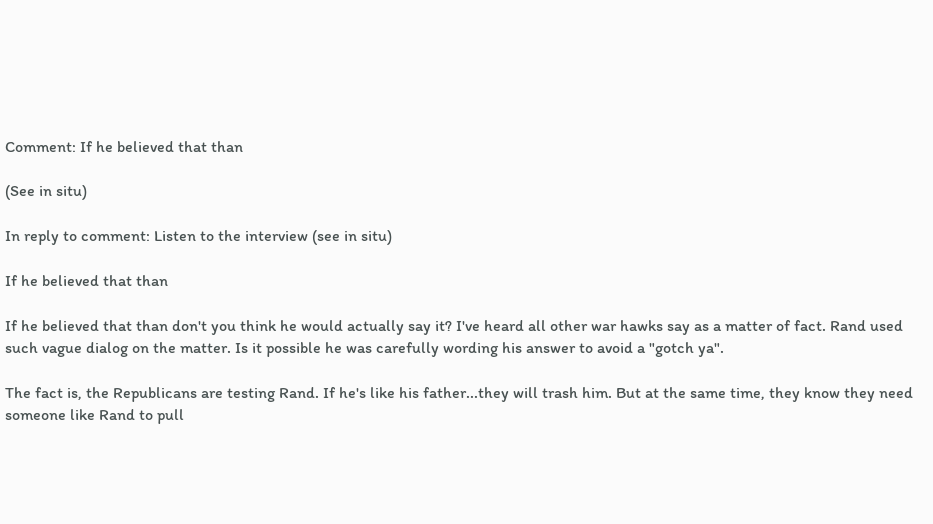Comment: If he believed that than

(See in situ)

In reply to comment: Listen to the interview (see in situ)

If he believed that than

If he believed that than don't you think he would actually say it? I've heard all other war hawks say as a matter of fact. Rand used such vague dialog on the matter. Is it possible he was carefully wording his answer to avoid a "gotch ya".

The fact is, the Republicans are testing Rand. If he's like his father...they will trash him. But at the same time, they know they need someone like Rand to pull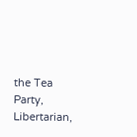the Tea Party, Libertarian,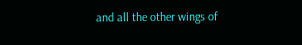and all the other wings of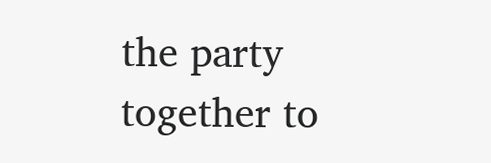the party together to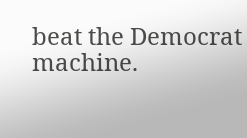beat the Democrat machine.